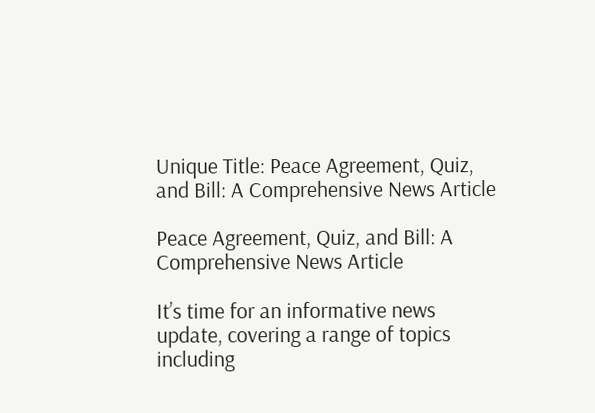Unique Title: Peace Agreement, Quiz, and Bill: A Comprehensive News Article

Peace Agreement, Quiz, and Bill: A Comprehensive News Article

It’s time for an informative news update, covering a range of topics including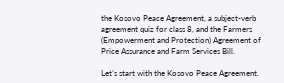the Kosovo Peace Agreement, a subject-verb agreement quiz for class 8, and the Farmers (Empowerment and Protection) Agreement of Price Assurance and Farm Services Bill.

Let’s start with the Kosovo Peace Agreement.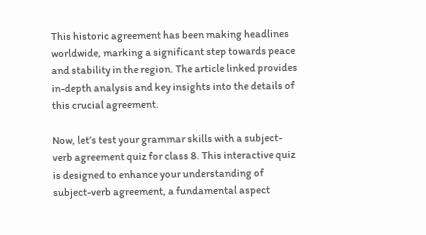This historic agreement has been making headlines worldwide, marking a significant step towards peace and stability in the region. The article linked provides in-depth analysis and key insights into the details of this crucial agreement.

Now, let’s test your grammar skills with a subject-verb agreement quiz for class 8. This interactive quiz is designed to enhance your understanding of subject-verb agreement, a fundamental aspect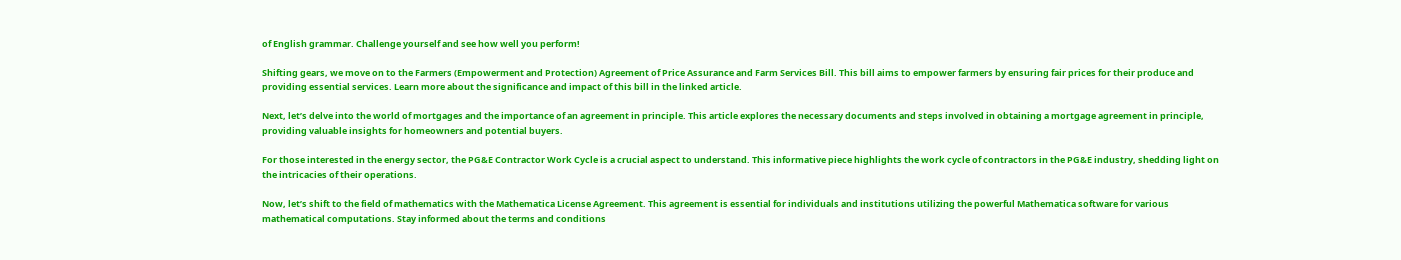of English grammar. Challenge yourself and see how well you perform!

Shifting gears, we move on to the Farmers (Empowerment and Protection) Agreement of Price Assurance and Farm Services Bill. This bill aims to empower farmers by ensuring fair prices for their produce and providing essential services. Learn more about the significance and impact of this bill in the linked article.

Next, let’s delve into the world of mortgages and the importance of an agreement in principle. This article explores the necessary documents and steps involved in obtaining a mortgage agreement in principle, providing valuable insights for homeowners and potential buyers.

For those interested in the energy sector, the PG&E Contractor Work Cycle is a crucial aspect to understand. This informative piece highlights the work cycle of contractors in the PG&E industry, shedding light on the intricacies of their operations.

Now, let’s shift to the field of mathematics with the Mathematica License Agreement. This agreement is essential for individuals and institutions utilizing the powerful Mathematica software for various mathematical computations. Stay informed about the terms and conditions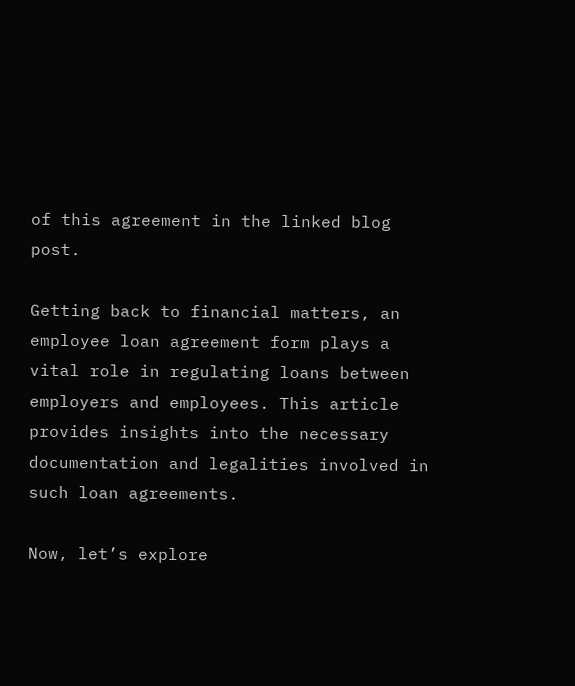of this agreement in the linked blog post.

Getting back to financial matters, an employee loan agreement form plays a vital role in regulating loans between employers and employees. This article provides insights into the necessary documentation and legalities involved in such loan agreements.

Now, let’s explore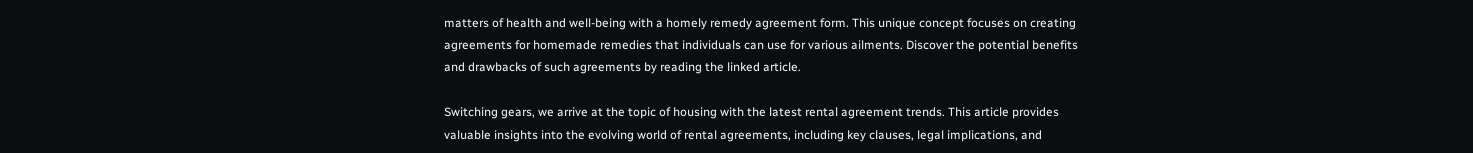matters of health and well-being with a homely remedy agreement form. This unique concept focuses on creating agreements for homemade remedies that individuals can use for various ailments. Discover the potential benefits and drawbacks of such agreements by reading the linked article.

Switching gears, we arrive at the topic of housing with the latest rental agreement trends. This article provides valuable insights into the evolving world of rental agreements, including key clauses, legal implications, and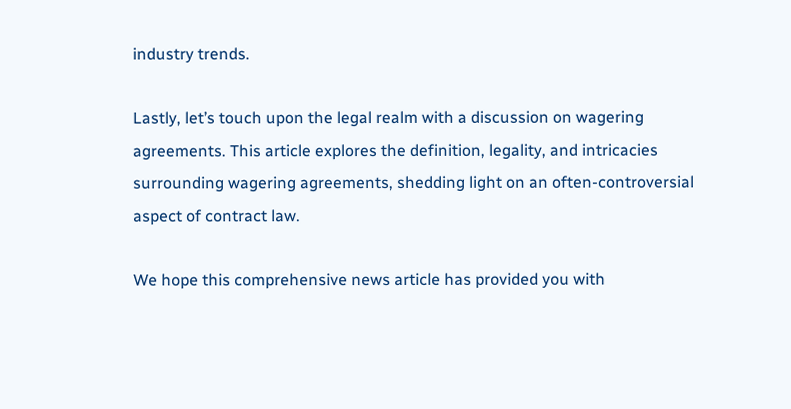industry trends.

Lastly, let’s touch upon the legal realm with a discussion on wagering agreements. This article explores the definition, legality, and intricacies surrounding wagering agreements, shedding light on an often-controversial aspect of contract law.

We hope this comprehensive news article has provided you with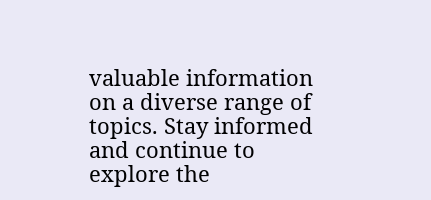valuable information on a diverse range of topics. Stay informed and continue to explore the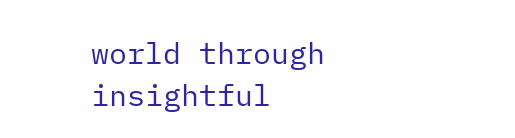world through insightful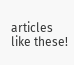articles like these!